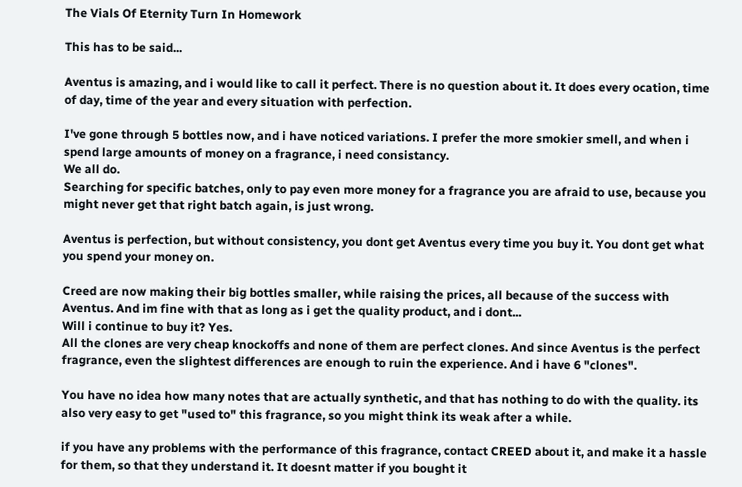The Vials Of Eternity Turn In Homework

This has to be said...

Aventus is amazing, and i would like to call it perfect. There is no question about it. It does every ocation, time of day, time of the year and every situation with perfection.

I've gone through 5 bottles now, and i have noticed variations. I prefer the more smokier smell, and when i spend large amounts of money on a fragrance, i need consistancy.
We all do.
Searching for specific batches, only to pay even more money for a fragrance you are afraid to use, because you might never get that right batch again, is just wrong.

Aventus is perfection, but without consistency, you dont get Aventus every time you buy it. You dont get what you spend your money on.

Creed are now making their big bottles smaller, while raising the prices, all because of the success with Aventus. And im fine with that as long as i get the quality product, and i dont...
Will i continue to buy it? Yes.
All the clones are very cheap knockoffs and none of them are perfect clones. And since Aventus is the perfect fragrance, even the slightest differences are enough to ruin the experience. And i have 6 "clones".

You have no idea how many notes that are actually synthetic, and that has nothing to do with the quality. its also very easy to get "used to" this fragrance, so you might think its weak after a while.

if you have any problems with the performance of this fragrance, contact CREED about it, and make it a hassle for them, so that they understand it. It doesnt matter if you bought it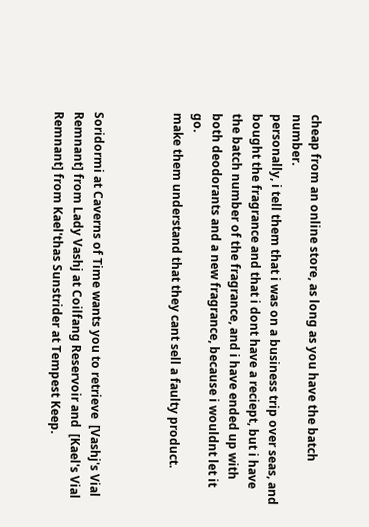cheap from an online store, as long as you have the batch number.
personally, i tell them that i was on a business trip over seas, and bought the fragrance and that i dont have a reciept, but i have the batch number of the fragrance, and i have ended up with both deodorants and a new fragrance, because i wouldnt let it go.
make them understand that they cant sell a faulty product.



Soridormi at Caverns of Time wants you to retrieve  [Vashj's Vial Remnant] from Lady Vashj at Coilfang Reservoir and  [Kael's Vial Remnant] from Kael'thas Sunstrider at Tempest Keep.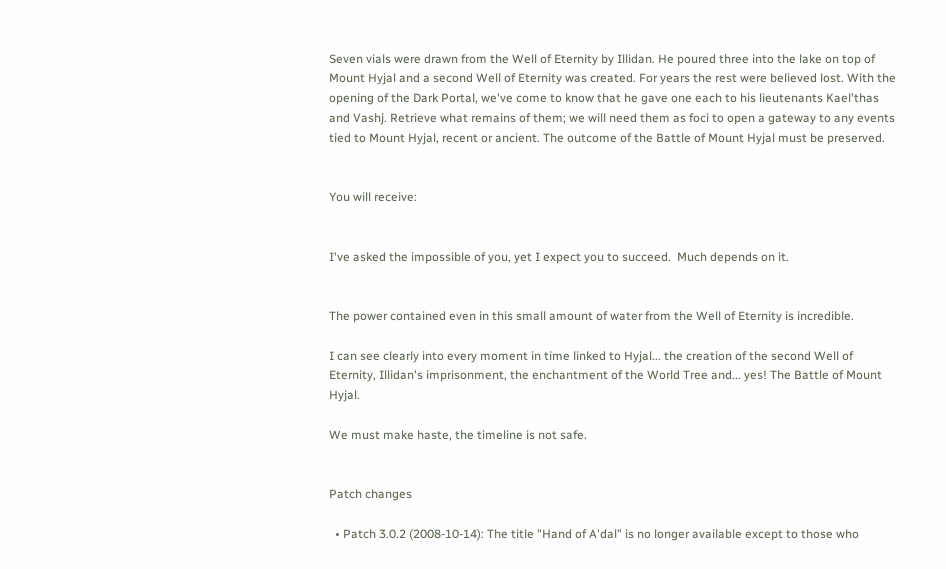Seven vials were drawn from the Well of Eternity by Illidan. He poured three into the lake on top of Mount Hyjal and a second Well of Eternity was created. For years the rest were believed lost. With the opening of the Dark Portal, we've come to know that he gave one each to his lieutenants Kael'thas and Vashj. Retrieve what remains of them; we will need them as foci to open a gateway to any events tied to Mount Hyjal, recent or ancient. The outcome of the Battle of Mount Hyjal must be preserved.


You will receive:


I've asked the impossible of you, yet I expect you to succeed.  Much depends on it.


The power contained even in this small amount of water from the Well of Eternity is incredible.

I can see clearly into every moment in time linked to Hyjal... the creation of the second Well of Eternity, Illidan's imprisonment, the enchantment of the World Tree and... yes! The Battle of Mount Hyjal.

We must make haste, the timeline is not safe.


Patch changes

  • Patch 3.0.2 (2008-10-14): The title "Hand of A'dal" is no longer available except to those who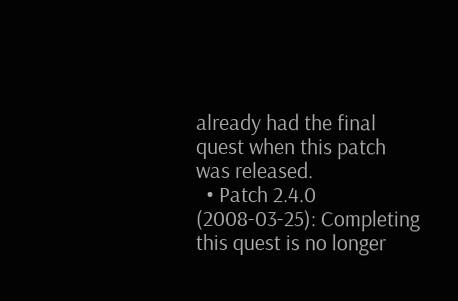already had the final quest when this patch was released.
  • Patch 2.4.0 (2008-03-25): Completing this quest is no longer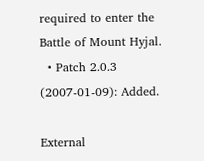required to enter the Battle of Mount Hyjal.
  • Patch 2.0.3 (2007-01-09): Added.

External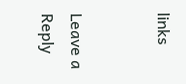links


Leave a Reply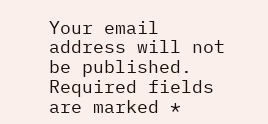Your email address will not be published. Required fields are marked *